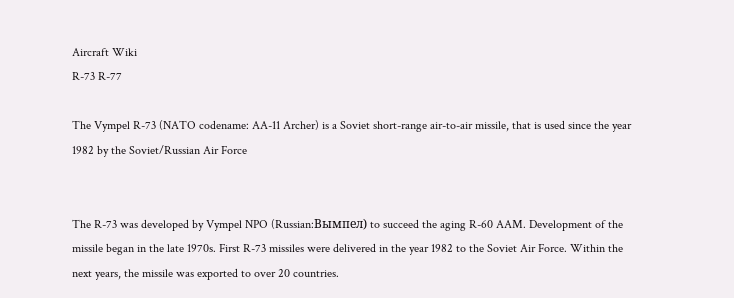Aircraft Wiki
R-73 R-77

The Vympel R-73 (NATO codename: AA-11 Archer) is a Soviet short-range air-to-air missile, that is used since the year 1982 by the Soviet/Russian Air Force


The R-73 was developed by Vympel NPO (Russian:Вымпел) to succeed the aging R-60 AAM. Development of the missile began in the late 1970s. First R-73 missiles were delivered in the year 1982 to the Soviet Air Force. Within the next years, the missile was exported to over 20 countries.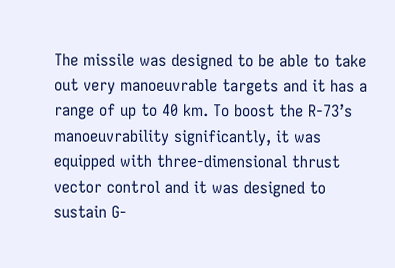The missile was designed to be able to take out very manoeuvrable targets and it has a range of up to 40 km. To boost the R-73’s manoeuvrability significantly, it was equipped with three-dimensional thrust vector control and it was designed to sustain G-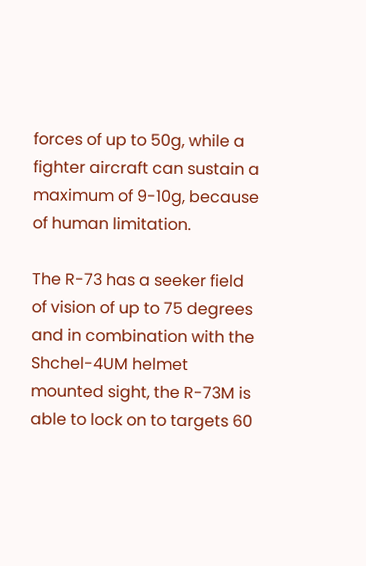forces of up to 50g, while a fighter aircraft can sustain a maximum of 9-10g, because of human limitation.

The R-73 has a seeker field of vision of up to 75 degrees and in combination with the Shchel-4UM helmet mounted sight, the R-73M is able to lock on to targets 60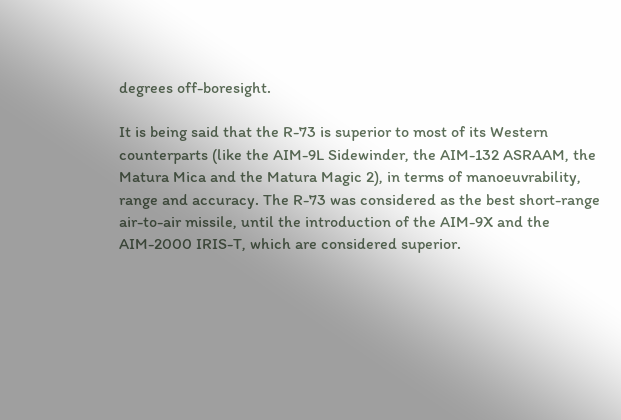degrees off-boresight.

It is being said that the R-73 is superior to most of its Western counterparts (like the AIM-9L Sidewinder, the AIM-132 ASRAAM, the Matura Mica and the Matura Magic 2), in terms of manoeuvrability, range and accuracy. The R-73 was considered as the best short-range air-to-air missile, until the introduction of the AIM-9X and the AIM-2000 IRIS-T, which are considered superior.